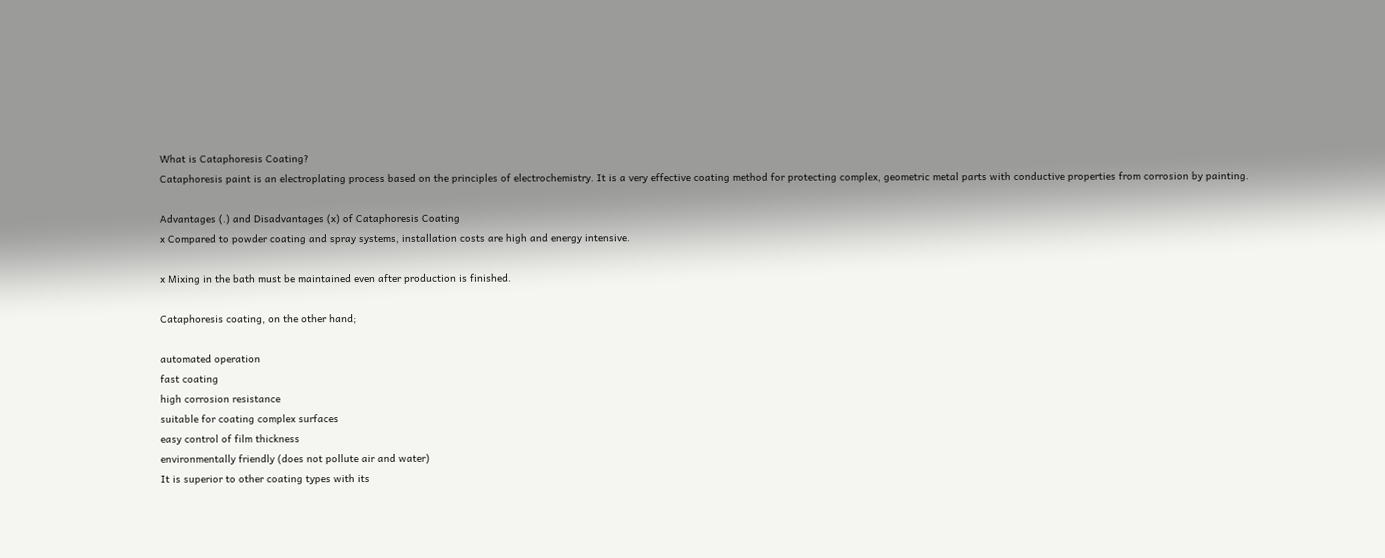What is Cataphoresis Coating?
Cataphoresis paint is an electroplating process based on the principles of electrochemistry. It is a very effective coating method for protecting complex, geometric metal parts with conductive properties from corrosion by painting.

Advantages (.) and Disadvantages (x) of Cataphoresis Coating
x Compared to powder coating and spray systems, installation costs are high and energy intensive.

x Mixing in the bath must be maintained even after production is finished.

Cataphoresis coating, on the other hand;

automated operation
fast coating
high corrosion resistance
suitable for coating complex surfaces
easy control of film thickness
environmentally friendly (does not pollute air and water)
It is superior to other coating types with its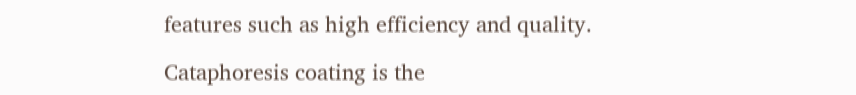features such as high efficiency and quality.

Cataphoresis coating is the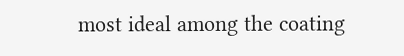most ideal among the coating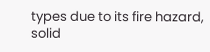types due to its fire hazard, solid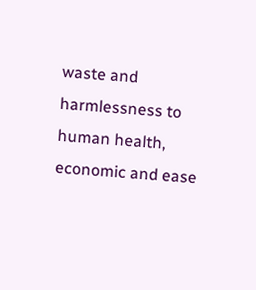waste and harmlessness to human health, economic and ease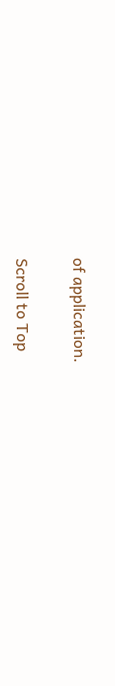of application.

Scroll to Top